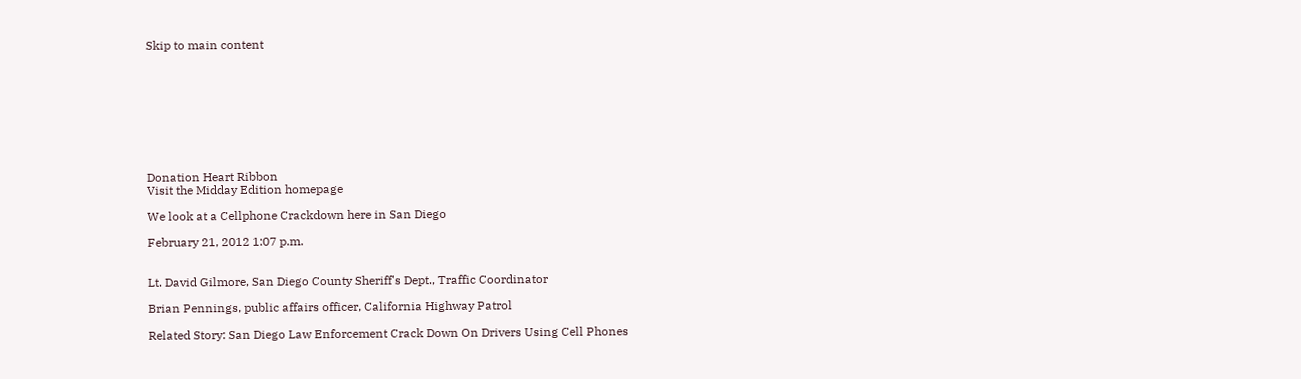Skip to main content









Donation Heart Ribbon
Visit the Midday Edition homepage

We look at a Cellphone Crackdown here in San Diego

February 21, 2012 1:07 p.m.


Lt. David Gilmore, San Diego County Sheriff's Dept., Traffic Coordinator

Brian Pennings, public affairs officer, California Highway Patrol

Related Story: San Diego Law Enforcement Crack Down On Drivers Using Cell Phones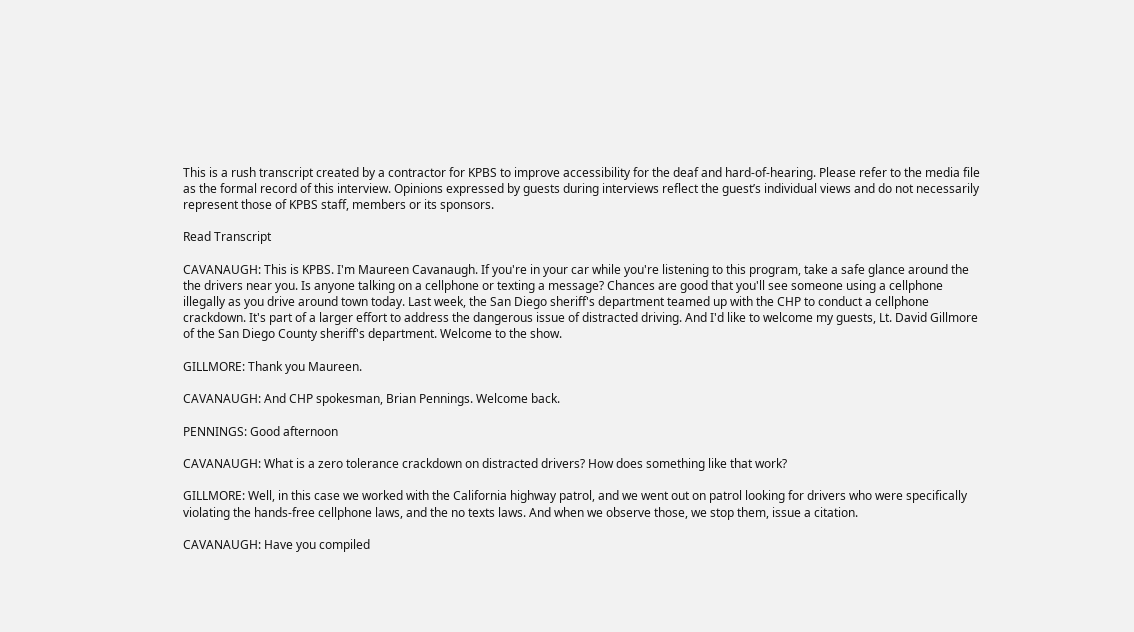This is a rush transcript created by a contractor for KPBS to improve accessibility for the deaf and hard-of-hearing. Please refer to the media file as the formal record of this interview. Opinions expressed by guests during interviews reflect the guest’s individual views and do not necessarily represent those of KPBS staff, members or its sponsors.

Read Transcript

CAVANAUGH: This is KPBS. I'm Maureen Cavanaugh. If you're in your car while you're listening to this program, take a safe glance around the the drivers near you. Is anyone talking on a cellphone or texting a message? Chances are good that you'll see someone using a cellphone illegally as you drive around town today. Last week, the San Diego sheriff's department teamed up with the CHP to conduct a cellphone crackdown. It's part of a larger effort to address the dangerous issue of distracted driving. And I'd like to welcome my guests, Lt. David Gillmore of the San Diego County sheriff's department. Welcome to the show.

GILLMORE: Thank you Maureen.

CAVANAUGH: And CHP spokesman, Brian Pennings. Welcome back.

PENNINGS: Good afternoon

CAVANAUGH: What is a zero tolerance crackdown on distracted drivers? How does something like that work?

GILLMORE: Well, in this case we worked with the California highway patrol, and we went out on patrol looking for drivers who were specifically violating the hands-free cellphone laws, and the no texts laws. And when we observe those, we stop them, issue a citation.

CAVANAUGH: Have you compiled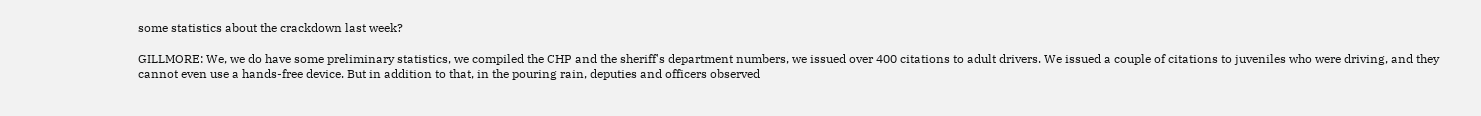some statistics about the crackdown last week?

GILLMORE: We, we do have some preliminary statistics, we compiled the CHP and the sheriff's department numbers, we issued over 400 citations to adult drivers. We issued a couple of citations to juveniles who were driving, and they cannot even use a hands-free device. But in addition to that, in the pouring rain, deputies and officers observed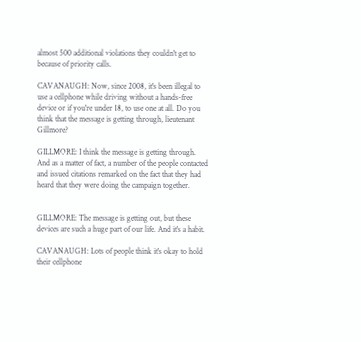almost 500 additional violations they couldn't get to because of priority calls.

CAVANAUGH: Now, since 2008, it's been illegal to use a cellphone while driving without a hands-free device or if you're under 18, to use one at all. Do you think that the message is getting through, lieutenant Gillmore?

GILLMORE: I think the message is getting through. And as a matter of fact, a number of the people contacted and issued citations remarked on the fact that they had heard that they were doing the campaign together.


GILLMORE: The message is getting out, but these devices are such a huge part of our life. And it's a habit.

CAVANAUGH: Lots of people think it's okay to hold their cellphone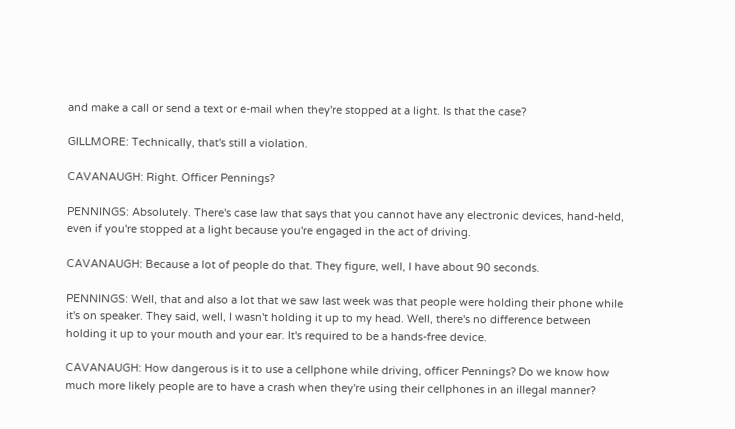and make a call or send a text or e-mail when they're stopped at a light. Is that the case?

GILLMORE: Technically, that's still a violation.

CAVANAUGH: Right. Officer Pennings?

PENNINGS: Absolutely. There's case law that says that you cannot have any electronic devices, hand-held, even if you're stopped at a light because you're engaged in the act of driving.

CAVANAUGH: Because a lot of people do that. They figure, well, I have about 90 seconds.

PENNINGS: Well, that and also a lot that we saw last week was that people were holding their phone while it's on speaker. They said, well, I wasn't holding it up to my head. Well, there's no difference between holding it up to your mouth and your ear. It's required to be a hands-free device.

CAVANAUGH: How dangerous is it to use a cellphone while driving, officer Pennings? Do we know how much more likely people are to have a crash when they're using their cellphones in an illegal manner?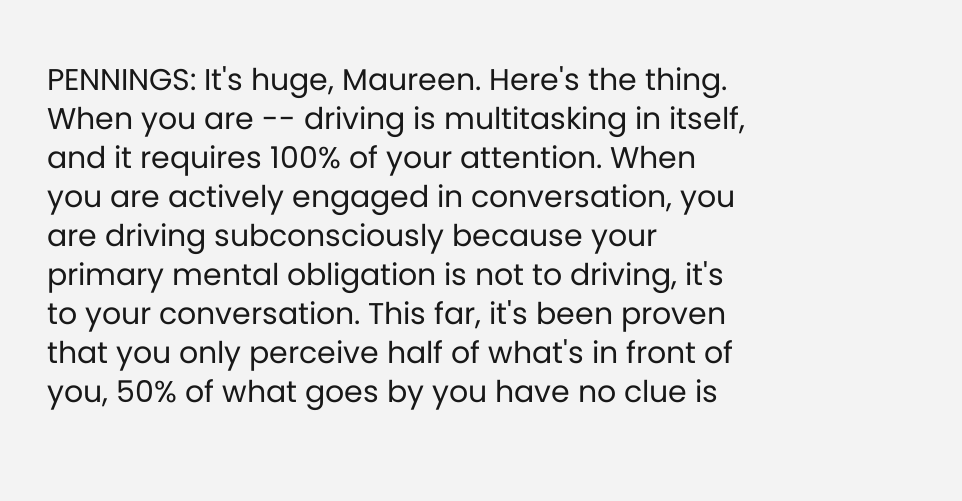PENNINGS: It's huge, Maureen. Here's the thing. When you are -- driving is multitasking in itself, and it requires 100% of your attention. When you are actively engaged in conversation, you are driving subconsciously because your primary mental obligation is not to driving, it's to your conversation. This far, it's been proven that you only perceive half of what's in front of you, 50% of what goes by you have no clue is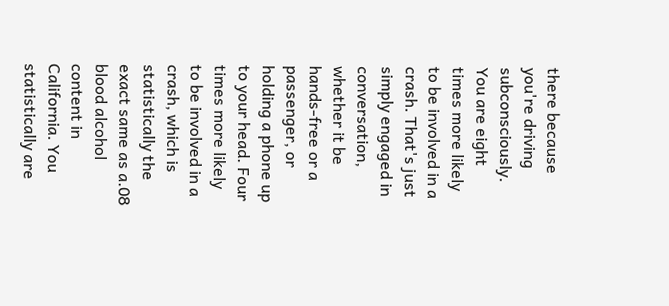there because you're driving subconsciously. You are eight times more likely to be involved in a crash. That's just simply engaged in conversation, whether it be hands-free or a passenger, or holding a phone up to your head. Four times more likely to be involved in a crash, which is statistically the exact same as a.08 blood alcohol content in California. You statistically are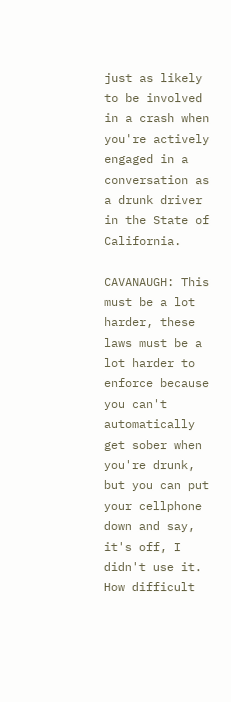just as likely to be involved in a crash when you're actively engaged in a conversation as a drunk driver in the State of California.

CAVANAUGH: This must be a lot harder, these laws must be a lot harder to enforce because you can't automatically get sober when you're drunk, but you can put your cellphone down and say, it's off, I didn't use it. How difficult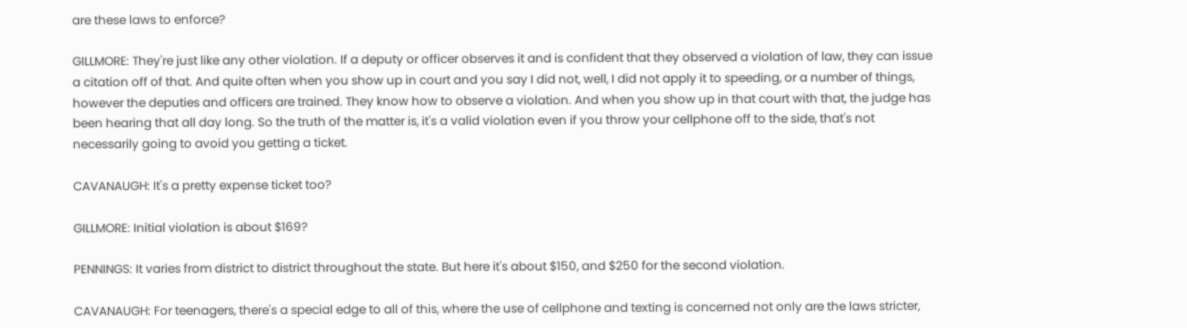are these laws to enforce?

GILLMORE: They're just like any other violation. If a deputy or officer observes it and is confident that they observed a violation of law, they can issue a citation off of that. And quite often when you show up in court and you say I did not, well, I did not apply it to speeding, or a number of things, however the deputies and officers are trained. They know how to observe a violation. And when you show up in that court with that, the judge has been hearing that all day long. So the truth of the matter is, it's a valid violation even if you throw your cellphone off to the side, that's not necessarily going to avoid you getting a ticket.

CAVANAUGH: It's a pretty expense ticket too?

GILLMORE: Initial violation is about $169?

PENNINGS: It varies from district to district throughout the state. But here it's about $150, and $250 for the second violation.

CAVANAUGH: For teenagers, there's a special edge to all of this, where the use of cellphone and texting is concerned not only are the laws stricter,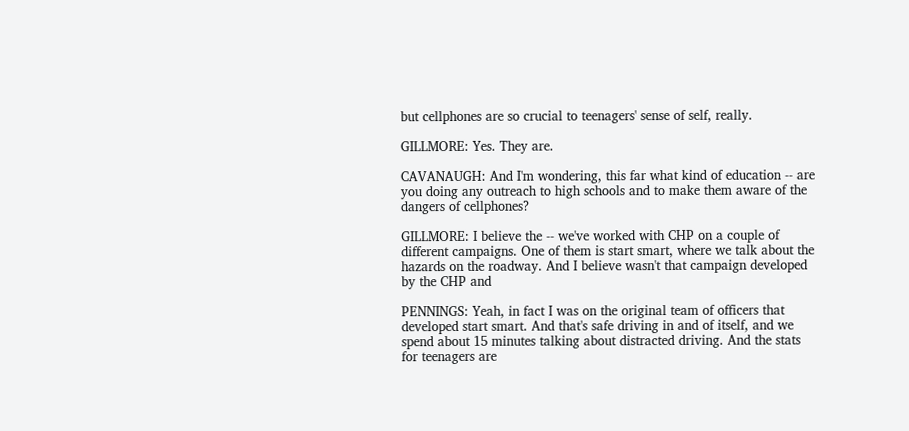but cellphones are so crucial to teenagers' sense of self, really.

GILLMORE: Yes. They are.

CAVANAUGH: And I'm wondering, this far what kind of education -- are you doing any outreach to high schools and to make them aware of the dangers of cellphones?

GILLMORE: I believe the -- we've worked with CHP on a couple of different campaigns. One of them is start smart, where we talk about the hazards on the roadway. And I believe wasn't that campaign developed by the CHP and

PENNINGS: Yeah, in fact I was on the original team of officers that developed start smart. And that's safe driving in and of itself, and we spend about 15 minutes talking about distracted driving. And the stats for teenagers are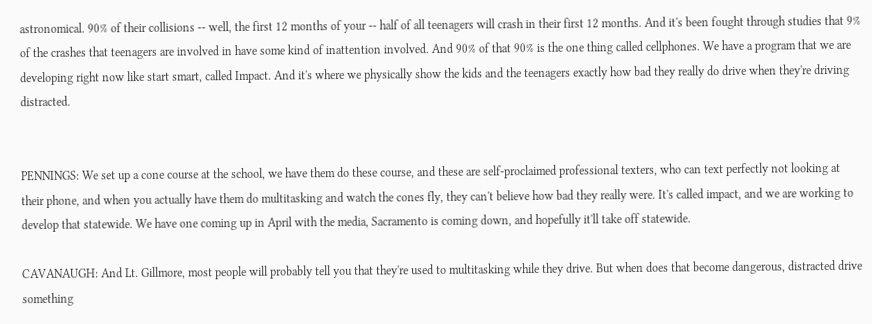astronomical. 90% of their collisions -- well, the first 12 months of your -- half of all teenagers will crash in their first 12 months. And it's been fought through studies that 9% of the crashes that teenagers are involved in have some kind of inattention involved. And 90% of that 90% is the one thing called cellphones. We have a program that we are developing right now like start smart, called Impact. And it's where we physically show the kids and the teenagers exactly how bad they really do drive when they're driving distracted.


PENNINGS: We set up a cone course at the school, we have them do these course, and these are self-proclaimed professional texters, who can text perfectly not looking at their phone, and when you actually have them do multitasking and watch the cones fly, they can't believe how bad they really were. It's called impact, and we are working to develop that statewide. We have one coming up in April with the media, Sacramento is coming down, and hopefully it'll take off statewide.

CAVANAUGH: And Lt. Gillmore, most people will probably tell you that they're used to multitasking while they drive. But when does that become dangerous, distracted drive something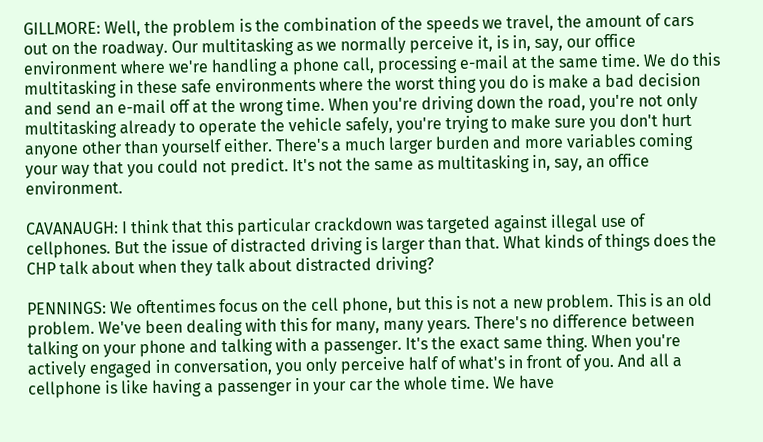GILLMORE: Well, the problem is the combination of the speeds we travel, the amount of cars out on the roadway. Our multitasking as we normally perceive it, is in, say, our office environment where we're handling a phone call, processing e-mail at the same time. We do this multitasking in these safe environments where the worst thing you do is make a bad decision and send an e-mail off at the wrong time. When you're driving down the road, you're not only multitasking already to operate the vehicle safely, you're trying to make sure you don't hurt anyone other than yourself either. There's a much larger burden and more variables coming your way that you could not predict. It's not the same as multitasking in, say, an office environment.

CAVANAUGH: I think that this particular crackdown was targeted against illegal use of cellphones. But the issue of distracted driving is larger than that. What kinds of things does the CHP talk about when they talk about distracted driving?

PENNINGS: We oftentimes focus on the cell phone, but this is not a new problem. This is an old problem. We've been dealing with this for many, many years. There's no difference between talking on your phone and talking with a passenger. It's the exact same thing. When you're actively engaged in conversation, you only perceive half of what's in front of you. And all a cellphone is like having a passenger in your car the whole time. We have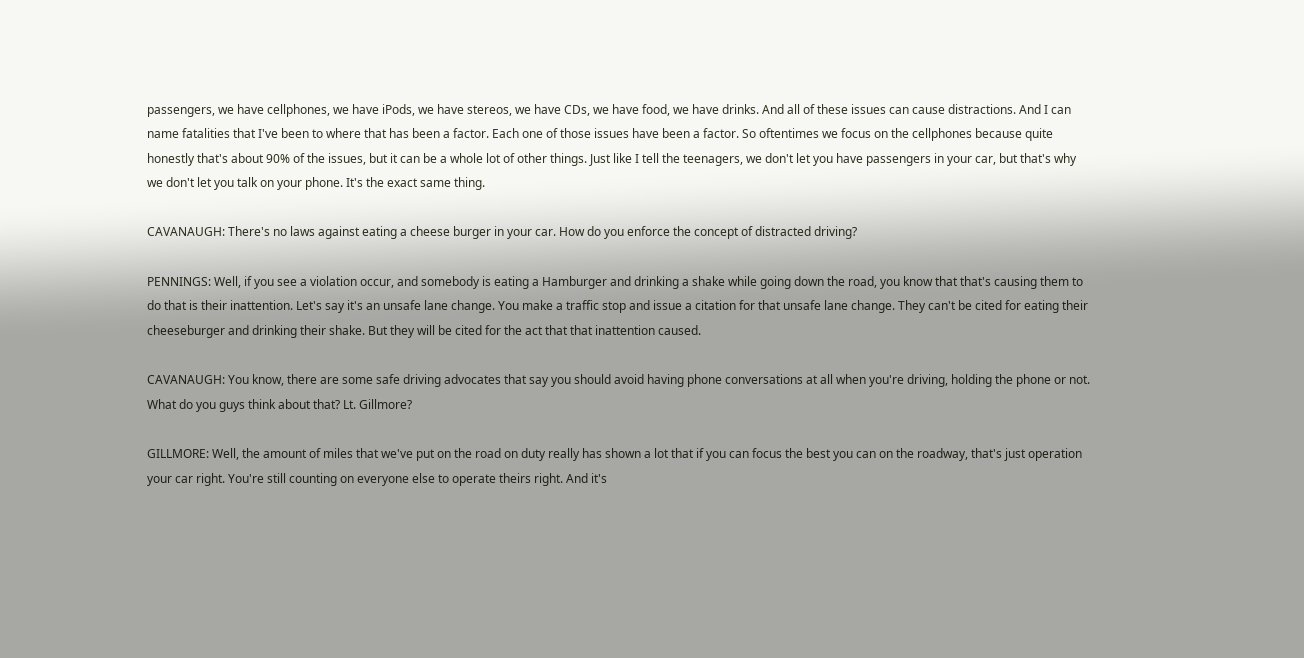passengers, we have cellphones, we have iPods, we have stereos, we have CDs, we have food, we have drinks. And all of these issues can cause distractions. And I can name fatalities that I've been to where that has been a factor. Each one of those issues have been a factor. So oftentimes we focus on the cellphones because quite honestly that's about 90% of the issues, but it can be a whole lot of other things. Just like I tell the teenagers, we don't let you have passengers in your car, but that's why we don't let you talk on your phone. It's the exact same thing.

CAVANAUGH: There's no laws against eating a cheese burger in your car. How do you enforce the concept of distracted driving?

PENNINGS: Well, if you see a violation occur, and somebody is eating a Hamburger and drinking a shake while going down the road, you know that that's causing them to do that is their inattention. Let's say it's an unsafe lane change. You make a traffic stop and issue a citation for that unsafe lane change. They can't be cited for eating their cheeseburger and drinking their shake. But they will be cited for the act that that inattention caused.

CAVANAUGH: You know, there are some safe driving advocates that say you should avoid having phone conversations at all when you're driving, holding the phone or not. What do you guys think about that? Lt. Gillmore?

GILLMORE: Well, the amount of miles that we've put on the road on duty really has shown a lot that if you can focus the best you can on the roadway, that's just operation your car right. You're still counting on everyone else to operate theirs right. And it's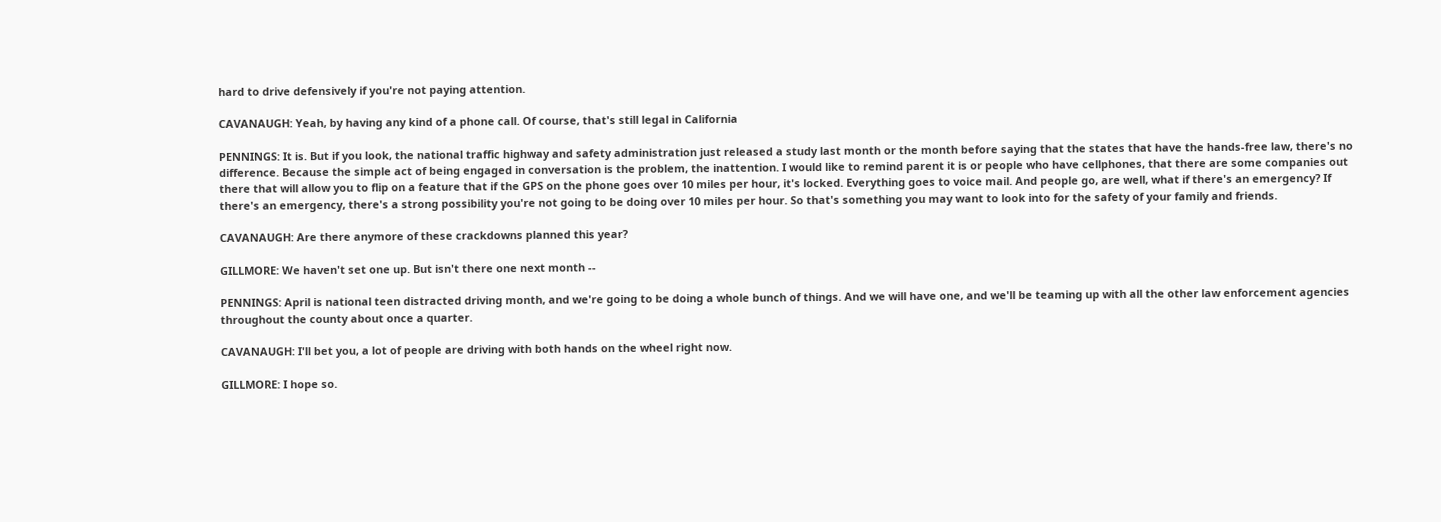hard to drive defensively if you're not paying attention.

CAVANAUGH: Yeah, by having any kind of a phone call. Of course, that's still legal in California

PENNINGS: It is. But if you look, the national traffic highway and safety administration just released a study last month or the month before saying that the states that have the hands-free law, there's no difference. Because the simple act of being engaged in conversation is the problem, the inattention. I would like to remind parent it is or people who have cellphones, that there are some companies out there that will allow you to flip on a feature that if the GPS on the phone goes over 10 miles per hour, it's locked. Everything goes to voice mail. And people go, are well, what if there's an emergency? If there's an emergency, there's a strong possibility you're not going to be doing over 10 miles per hour. So that's something you may want to look into for the safety of your family and friends.

CAVANAUGH: Are there anymore of these crackdowns planned this year?

GILLMORE: We haven't set one up. But isn't there one next month --

PENNINGS: April is national teen distracted driving month, and we're going to be doing a whole bunch of things. And we will have one, and we'll be teaming up with all the other law enforcement agencies throughout the county about once a quarter.

CAVANAUGH: I'll bet you, a lot of people are driving with both hands on the wheel right now.

GILLMORE: I hope so.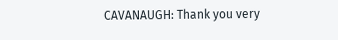CAVANAUGH: Thank you very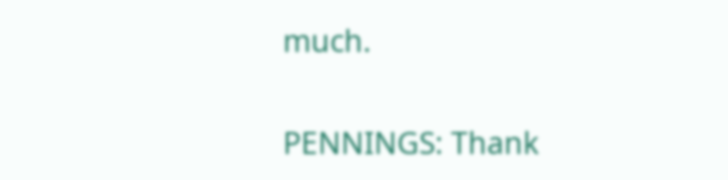much.

PENNINGS: Thank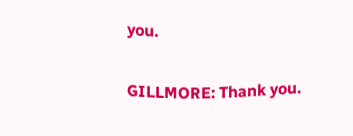you.

GILLMORE: Thank you.